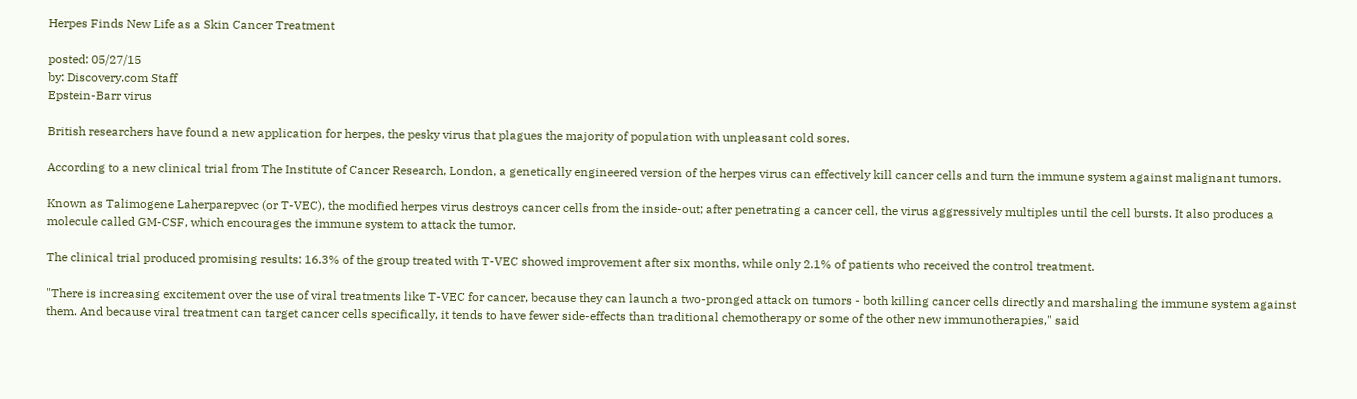Herpes Finds New Life as a Skin Cancer Treatment

posted: 05/27/15
by: Discovery.com Staff
Epstein-Barr virus

British researchers have found a new application for herpes, the pesky virus that plagues the majority of population with unpleasant cold sores.

According to a new clinical trial from The Institute of Cancer Research, London, a genetically engineered version of the herpes virus can effectively kill cancer cells and turn the immune system against malignant tumors.

Known as Talimogene Laherparepvec (or T-VEC), the modified herpes virus destroys cancer cells from the inside-out; after penetrating a cancer cell, the virus aggressively multiples until the cell bursts. It also produces a molecule called GM-CSF, which encourages the immune system to attack the tumor.

The clinical trial produced promising results: 16.3% of the group treated with T-VEC showed improvement after six months, while only 2.1% of patients who received the control treatment.

"There is increasing excitement over the use of viral treatments like T-VEC for cancer, because they can launch a two-pronged attack on tumors - both killing cancer cells directly and marshaling the immune system against them. And because viral treatment can target cancer cells specifically, it tends to have fewer side-effects than traditional chemotherapy or some of the other new immunotherapies," said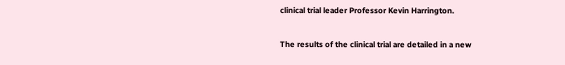clinical trial leader Professor Kevin Harrington.

The results of the clinical trial are detailed in a new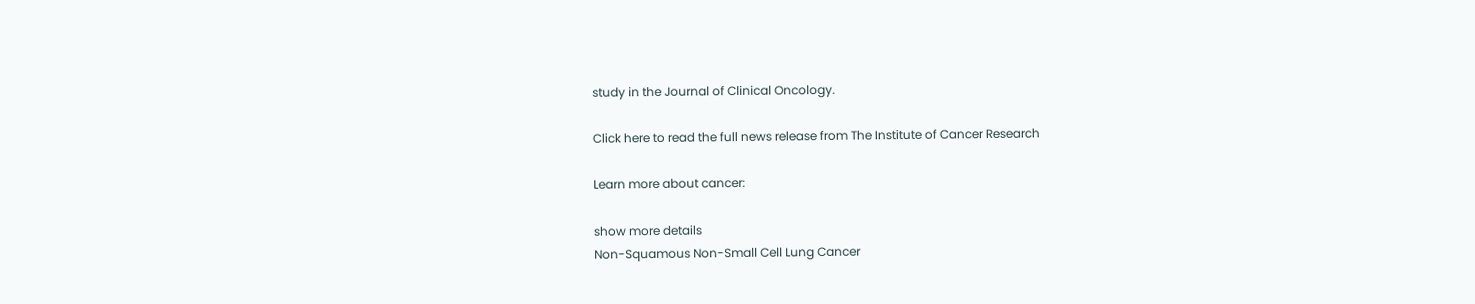study in the Journal of Clinical Oncology.

Click here to read the full news release from The Institute of Cancer Research

Learn more about cancer:

show more details
Non-Squamous Non-Small Cell Lung Cancer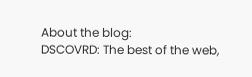About the blog:
DSCOVRD: The best of the web,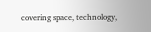covering space, technology,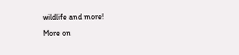wildlife and more!
More on